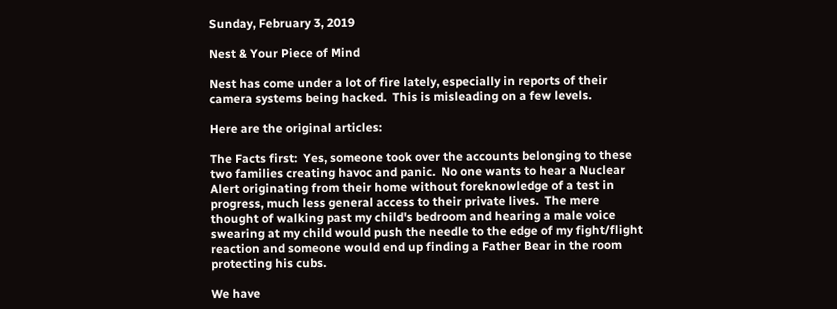Sunday, February 3, 2019

Nest & Your Piece of Mind

Nest has come under a lot of fire lately, especially in reports of their camera systems being hacked.  This is misleading on a few levels.

Here are the original articles:

The Facts first:  Yes, someone took over the accounts belonging to these two families creating havoc and panic.  No one wants to hear a Nuclear Alert originating from their home without foreknowledge of a test in progress, much less general access to their private lives.  The mere thought of walking past my child's bedroom and hearing a male voice swearing at my child would push the needle to the edge of my fight/flight reaction and someone would end up finding a Father Bear in the room protecting his cubs.

We have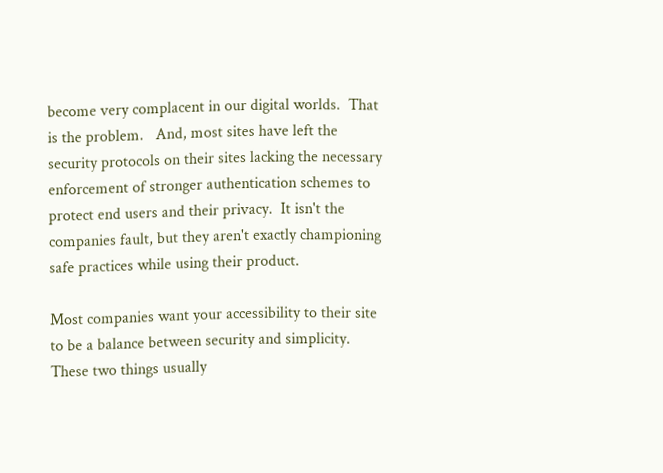become very complacent in our digital worlds.  That is the problem.   And, most sites have left the security protocols on their sites lacking the necessary enforcement of stronger authentication schemes to protect end users and their privacy.  It isn't the companies fault, but they aren't exactly championing safe practices while using their product.

Most companies want your accessibility to their site to be a balance between security and simplicity.  These two things usually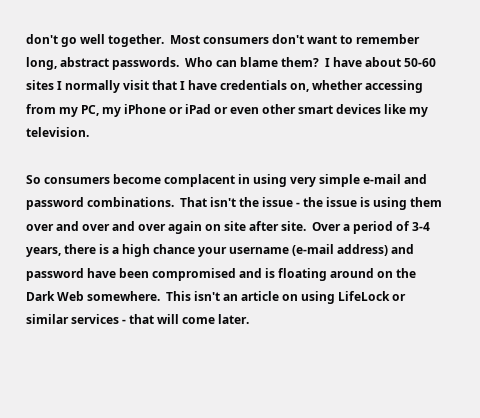don't go well together.  Most consumers don't want to remember long, abstract passwords.  Who can blame them?  I have about 50-60 sites I normally visit that I have credentials on, whether accessing from my PC, my iPhone or iPad or even other smart devices like my television.

So consumers become complacent in using very simple e-mail and password combinations.  That isn't the issue - the issue is using them over and over and over again on site after site.  Over a period of 3-4 years, there is a high chance your username (e-mail address) and password have been compromised and is floating around on the Dark Web somewhere.  This isn't an article on using LifeLock or similar services - that will come later.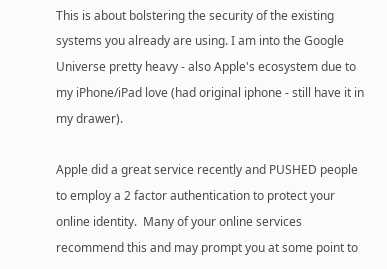This is about bolstering the security of the existing systems you already are using. I am into the Google Universe pretty heavy - also Apple's ecosystem due to my iPhone/iPad love (had original iphone - still have it in my drawer).

Apple did a great service recently and PUSHED people to employ a 2 factor authentication to protect your online identity.  Many of your online services recommend this and may prompt you at some point to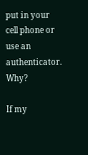put in your cell phone or use an authenticator.  Why?

If my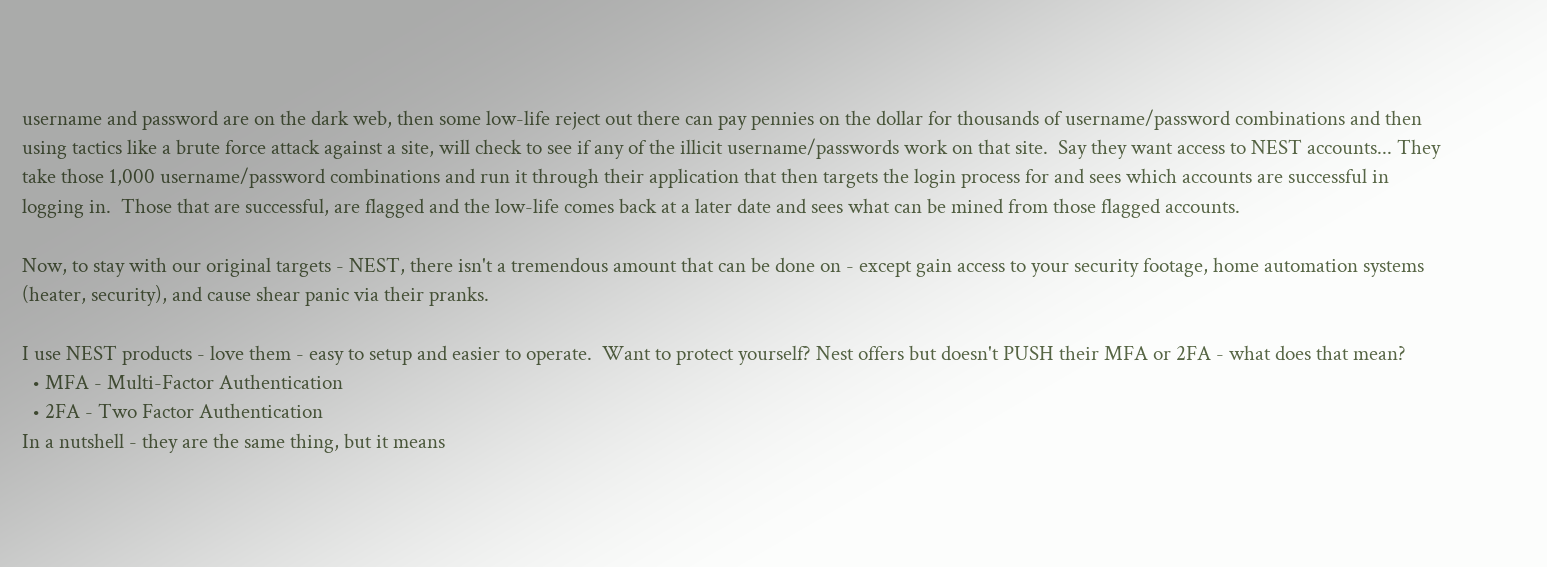username and password are on the dark web, then some low-life reject out there can pay pennies on the dollar for thousands of username/password combinations and then using tactics like a brute force attack against a site, will check to see if any of the illicit username/passwords work on that site.  Say they want access to NEST accounts... They take those 1,000 username/password combinations and run it through their application that then targets the login process for and sees which accounts are successful in logging in.  Those that are successful, are flagged and the low-life comes back at a later date and sees what can be mined from those flagged accounts.

Now, to stay with our original targets - NEST, there isn't a tremendous amount that can be done on - except gain access to your security footage, home automation systems (heater, security), and cause shear panic via their pranks.

I use NEST products - love them - easy to setup and easier to operate.  Want to protect yourself? Nest offers but doesn't PUSH their MFA or 2FA - what does that mean?
  • MFA - Multi-Factor Authentication
  • 2FA - Two Factor Authentication
In a nutshell - they are the same thing, but it means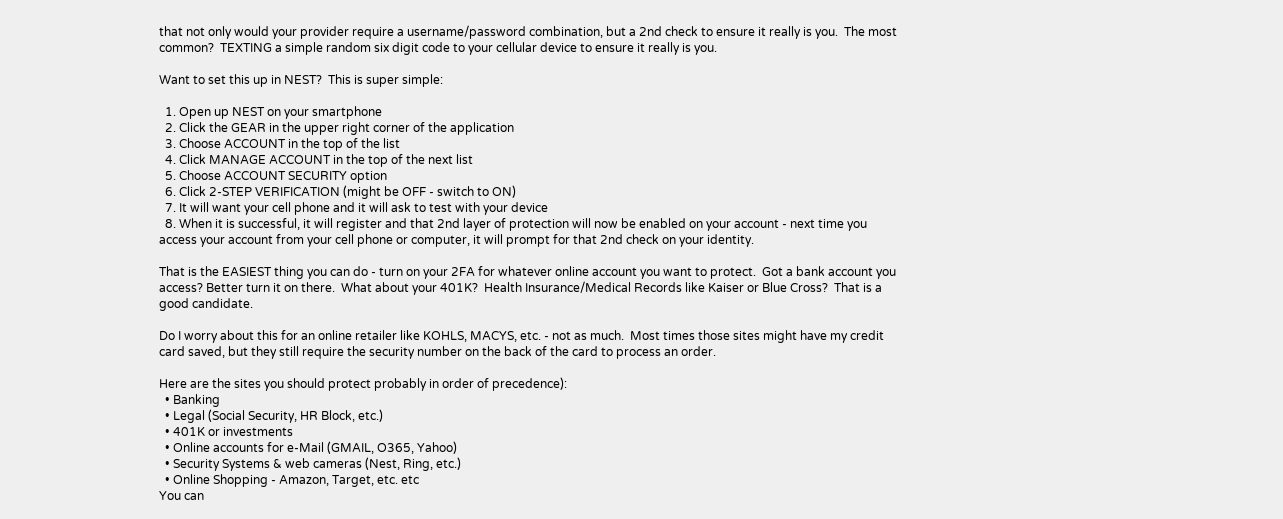that not only would your provider require a username/password combination, but a 2nd check to ensure it really is you.  The most common?  TEXTING a simple random six digit code to your cellular device to ensure it really is you.

Want to set this up in NEST?  This is super simple:

  1. Open up NEST on your smartphone
  2. Click the GEAR in the upper right corner of the application
  3. Choose ACCOUNT in the top of the list
  4. Click MANAGE ACCOUNT in the top of the next list
  5. Choose ACCOUNT SECURITY option
  6. Click 2-STEP VERIFICATION (might be OFF - switch to ON)
  7. It will want your cell phone and it will ask to test with your device
  8. When it is successful, it will register and that 2nd layer of protection will now be enabled on your account - next time you access your account from your cell phone or computer, it will prompt for that 2nd check on your identity.

That is the EASIEST thing you can do - turn on your 2FA for whatever online account you want to protect.  Got a bank account you access? Better turn it on there.  What about your 401K?  Health Insurance/Medical Records like Kaiser or Blue Cross?  That is a good candidate.

Do I worry about this for an online retailer like KOHLS, MACYS, etc. - not as much.  Most times those sites might have my credit card saved, but they still require the security number on the back of the card to process an order.

Here are the sites you should protect probably in order of precedence):
  • Banking
  • Legal (Social Security, HR Block, etc.)
  • 401K or investments
  • Online accounts for e-Mail (GMAIL, O365, Yahoo)
  • Security Systems & web cameras (Nest, Ring, etc.)
  • Online Shopping - Amazon, Target, etc. etc
You can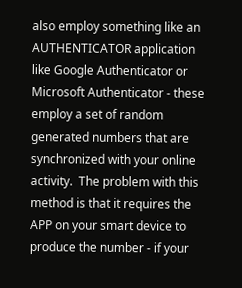also employ something like an AUTHENTICATOR application like Google Authenticator or Microsoft Authenticator - these employ a set of random generated numbers that are synchronized with your online activity.  The problem with this method is that it requires the APP on your smart device to produce the number - if your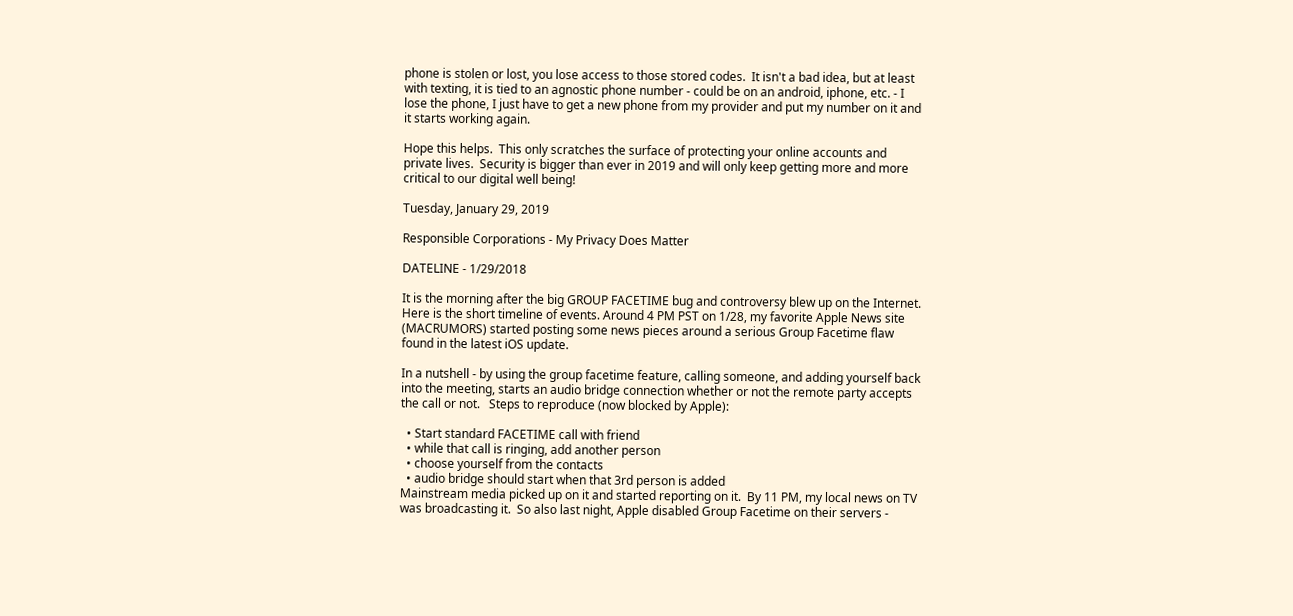phone is stolen or lost, you lose access to those stored codes.  It isn't a bad idea, but at least with texting, it is tied to an agnostic phone number - could be on an android, iphone, etc. - I lose the phone, I just have to get a new phone from my provider and put my number on it and it starts working again.

Hope this helps.  This only scratches the surface of protecting your online accounts and private lives.  Security is bigger than ever in 2019 and will only keep getting more and more critical to our digital well being!

Tuesday, January 29, 2019

Responsible Corporations - My Privacy Does Matter

DATELINE - 1/29/2018

It is the morning after the big GROUP FACETIME bug and controversy blew up on the Internet. Here is the short timeline of events. Around 4 PM PST on 1/28, my favorite Apple News site (MACRUMORS) started posting some news pieces around a serious Group Facetime flaw found in the latest iOS update.

In a nutshell - by using the group facetime feature, calling someone, and adding yourself back into the meeting, starts an audio bridge connection whether or not the remote party accepts the call or not.   Steps to reproduce (now blocked by Apple):

  • Start standard FACETIME call with friend
  • while that call is ringing, add another person
  • choose yourself from the contacts
  • audio bridge should start when that 3rd person is added
Mainstream media picked up on it and started reporting on it.  By 11 PM, my local news on TV was broadcasting it.  So also last night, Apple disabled Group Facetime on their servers -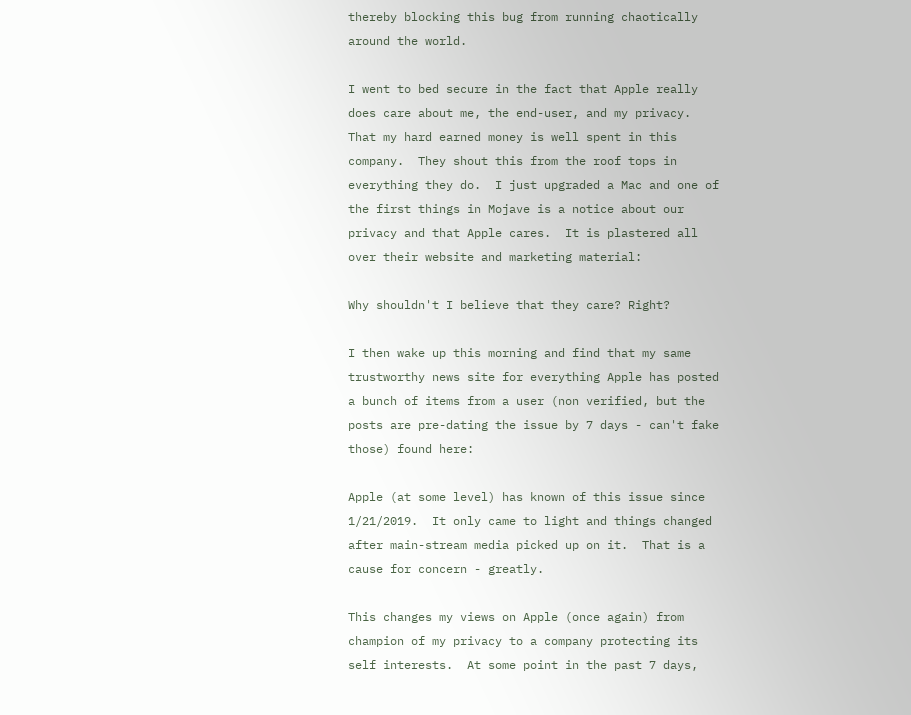thereby blocking this bug from running chaotically around the world.

I went to bed secure in the fact that Apple really does care about me, the end-user, and my privacy.  That my hard earned money is well spent in this company.  They shout this from the roof tops in everything they do.  I just upgraded a Mac and one of the first things in Mojave is a notice about our privacy and that Apple cares.  It is plastered all over their website and marketing material:

Why shouldn't I believe that they care? Right?

I then wake up this morning and find that my same trustworthy news site for everything Apple has posted a bunch of items from a user (non verified, but the posts are pre-dating the issue by 7 days - can't fake those) found here:

Apple (at some level) has known of this issue since 1/21/2019.  It only came to light and things changed after main-stream media picked up on it.  That is a cause for concern - greatly.

This changes my views on Apple (once again) from champion of my privacy to a company protecting its self interests.  At some point in the past 7 days,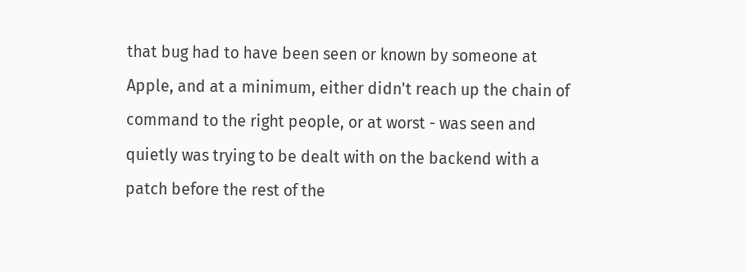that bug had to have been seen or known by someone at Apple, and at a minimum, either didn't reach up the chain of command to the right people, or at worst - was seen and quietly was trying to be dealt with on the backend with a patch before the rest of the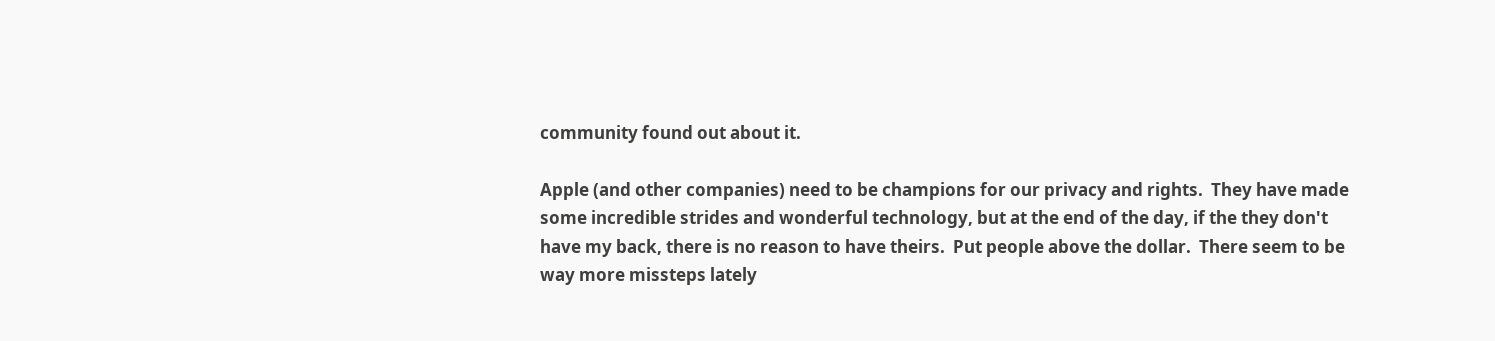community found out about it.

Apple (and other companies) need to be champions for our privacy and rights.  They have made some incredible strides and wonderful technology, but at the end of the day, if the they don't have my back, there is no reason to have theirs.  Put people above the dollar.  There seem to be way more missteps lately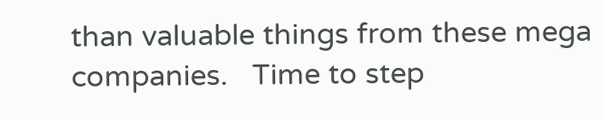than valuable things from these mega companies.   Time to step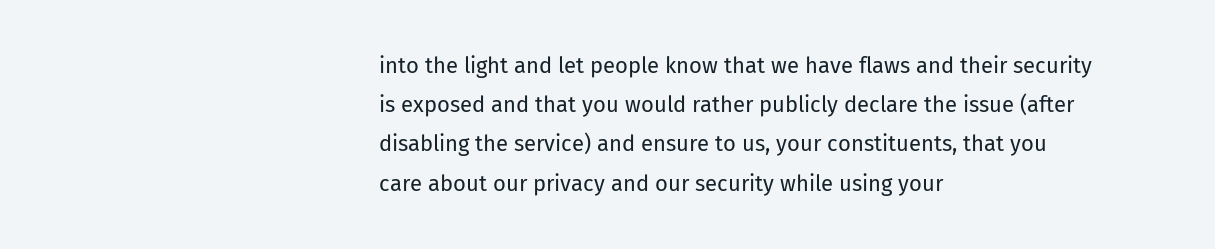into the light and let people know that we have flaws and their security is exposed and that you would rather publicly declare the issue (after disabling the service) and ensure to us, your constituents, that you care about our privacy and our security while using your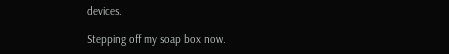devices.

Stepping off my soap box now.